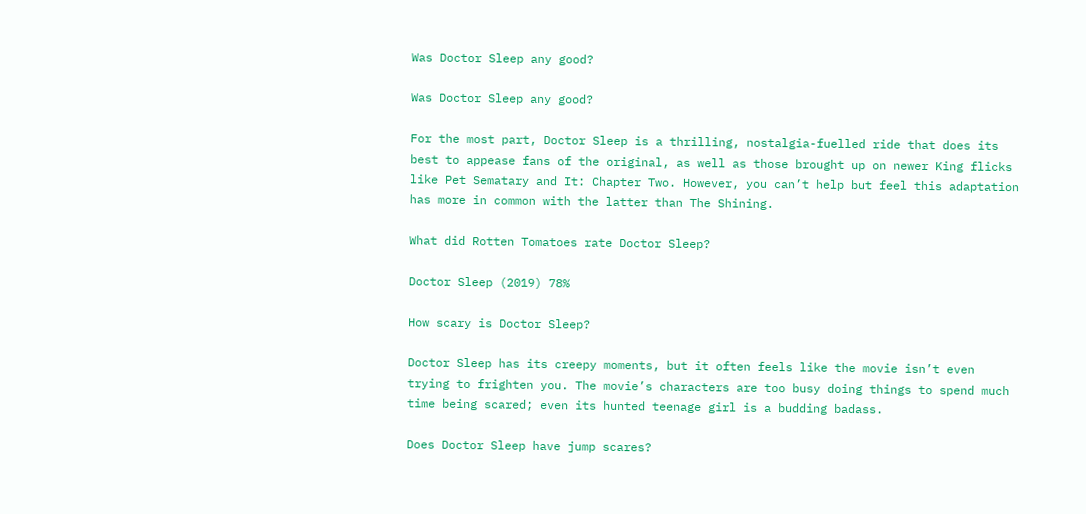Was Doctor Sleep any good?

Was Doctor Sleep any good?

For the most part, Doctor Sleep is a thrilling, nostalgia-fuelled ride that does its best to appease fans of the original, as well as those brought up on newer King flicks like Pet Sematary and It: Chapter Two. However, you can’t help but feel this adaptation has more in common with the latter than The Shining.

What did Rotten Tomatoes rate Doctor Sleep?

Doctor Sleep (2019) 78%

How scary is Doctor Sleep?

Doctor Sleep has its creepy moments, but it often feels like the movie isn’t even trying to frighten you. The movie’s characters are too busy doing things to spend much time being scared; even its hunted teenage girl is a budding badass.

Does Doctor Sleep have jump scares?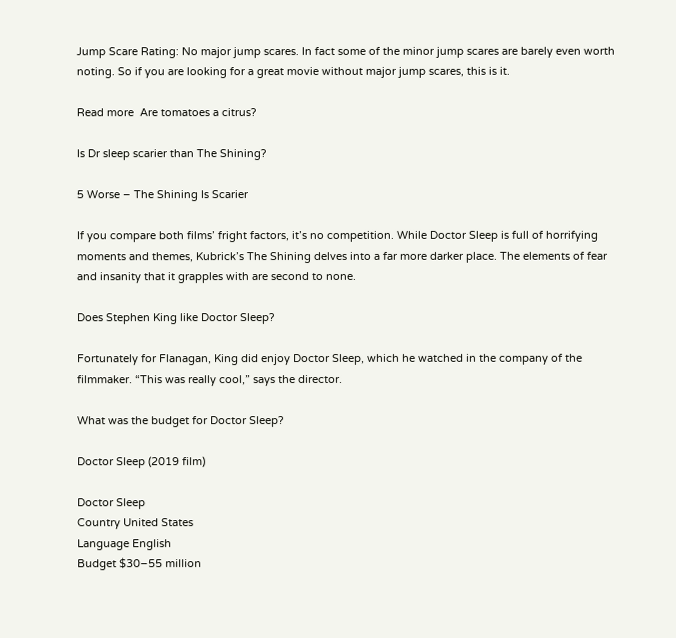Jump Scare Rating: No major jump scares. In fact some of the minor jump scares are barely even worth noting. So if you are looking for a great movie without major jump scares, this is it.

Read more  Are tomatoes a citrus?

Is Dr sleep scarier than The Shining?

5 Worse – The Shining Is Scarier

If you compare both films’ fright factors, it’s no competition. While Doctor Sleep is full of horrifying moments and themes, Kubrick’s The Shining delves into a far more darker place. The elements of fear and insanity that it grapples with are second to none.

Does Stephen King like Doctor Sleep?

Fortunately for Flanagan, King did enjoy Doctor Sleep, which he watched in the company of the filmmaker. “This was really cool,” says the director.

What was the budget for Doctor Sleep?

Doctor Sleep (2019 film)

Doctor Sleep
Country United States
Language English
Budget $30–55 million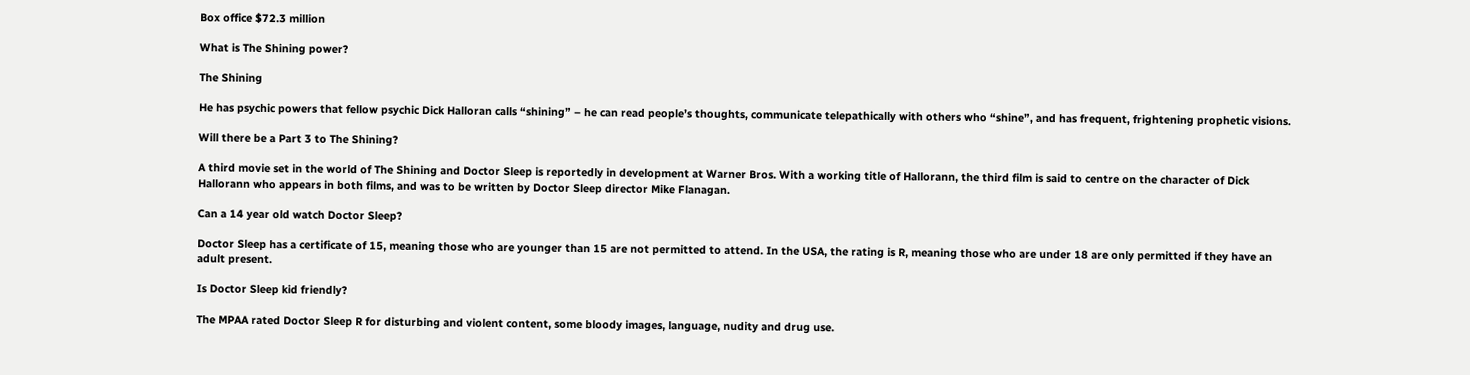Box office $72.3 million

What is The Shining power?

The Shining

He has psychic powers that fellow psychic Dick Halloran calls “shining” – he can read people’s thoughts, communicate telepathically with others who “shine”, and has frequent, frightening prophetic visions.

Will there be a Part 3 to The Shining?

A third movie set in the world of The Shining and Doctor Sleep is reportedly in development at Warner Bros. With a working title of Hallorann, the third film is said to centre on the character of Dick Hallorann who appears in both films, and was to be written by Doctor Sleep director Mike Flanagan.

Can a 14 year old watch Doctor Sleep?

Doctor Sleep has a certificate of 15, meaning those who are younger than 15 are not permitted to attend. In the USA, the rating is R, meaning those who are under 18 are only permitted if they have an adult present.

Is Doctor Sleep kid friendly?

The MPAA rated Doctor Sleep R for disturbing and violent content, some bloody images, language, nudity and drug use.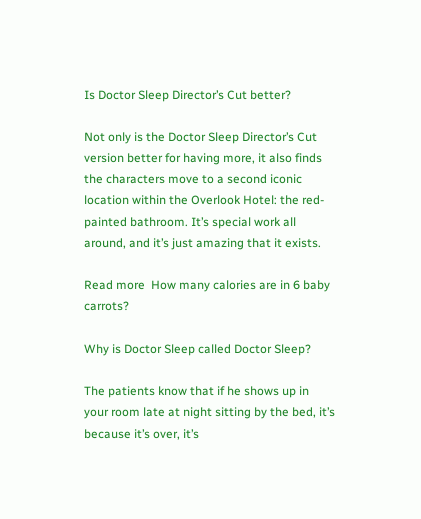Is Doctor Sleep Director’s Cut better?

Not only is the Doctor Sleep Director’s Cut version better for having more, it also finds the characters move to a second iconic location within the Overlook Hotel: the red-painted bathroom. It’s special work all around, and it’s just amazing that it exists.

Read more  How many calories are in 6 baby carrots?

Why is Doctor Sleep called Doctor Sleep?

The patients know that if he shows up in your room late at night sitting by the bed, it’s because it’s over, it’s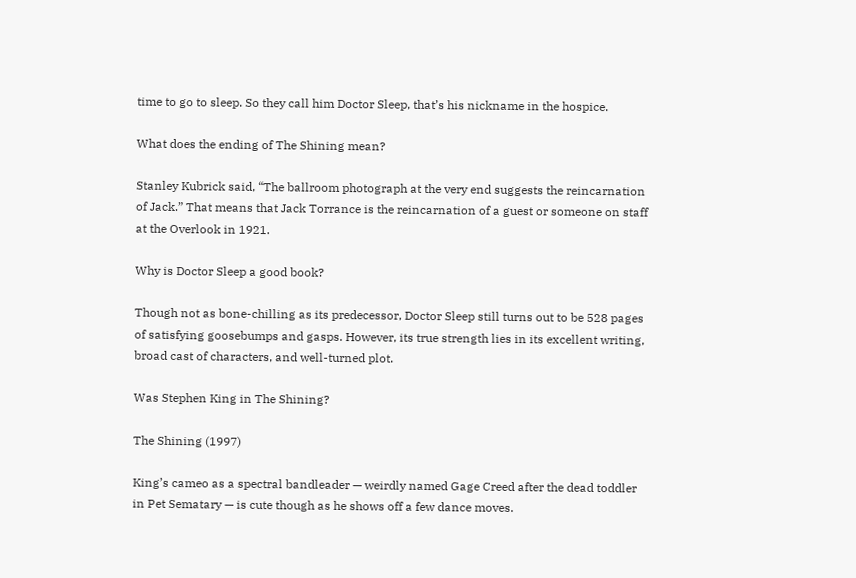time to go to sleep. So they call him Doctor Sleep, that’s his nickname in the hospice.

What does the ending of The Shining mean?

Stanley Kubrick said, “The ballroom photograph at the very end suggests the reincarnation of Jack.” That means that Jack Torrance is the reincarnation of a guest or someone on staff at the Overlook in 1921.

Why is Doctor Sleep a good book?

Though not as bone-chilling as its predecessor, Doctor Sleep still turns out to be 528 pages of satisfying goosebumps and gasps. However, its true strength lies in its excellent writing, broad cast of characters, and well-turned plot.

Was Stephen King in The Shining?

The Shining (1997)

King’s cameo as a spectral bandleader — weirdly named Gage Creed after the dead toddler in Pet Sematary — is cute though as he shows off a few dance moves.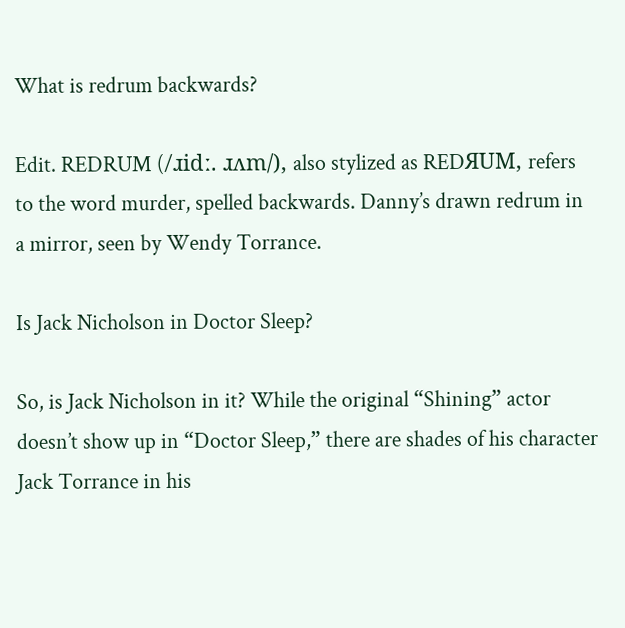What is redrum backwards?

Edit. REDRUM (/ɹidː. ɹʌm/), also stylized as REDЯUM, refers to the word murder, spelled backwards. Danny’s drawn redrum in a mirror, seen by Wendy Torrance.

Is Jack Nicholson in Doctor Sleep?

So, is Jack Nicholson in it? While the original “Shining” actor doesn’t show up in “Doctor Sleep,” there are shades of his character Jack Torrance in his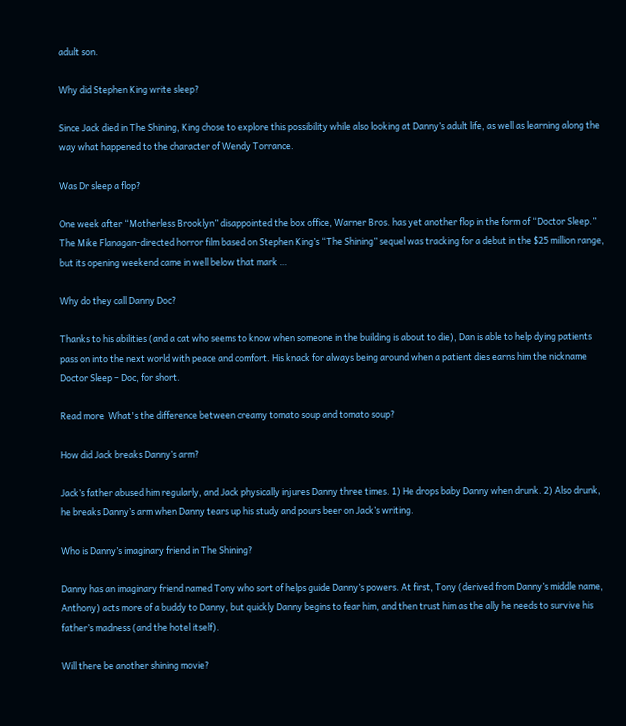adult son.

Why did Stephen King write sleep?

Since Jack died in The Shining, King chose to explore this possibility while also looking at Danny’s adult life, as well as learning along the way what happened to the character of Wendy Torrance.

Was Dr sleep a flop?

One week after “Motherless Brooklyn” disappointed the box office, Warner Bros. has yet another flop in the form of “Doctor Sleep.” The Mike Flanagan-directed horror film based on Stephen King’s “The Shining” sequel was tracking for a debut in the $25 million range, but its opening weekend came in well below that mark …

Why do they call Danny Doc?

Thanks to his abilities (and a cat who seems to know when someone in the building is about to die), Dan is able to help dying patients pass on into the next world with peace and comfort. His knack for always being around when a patient dies earns him the nickname Doctor Sleep – Doc, for short.

Read more  What's the difference between creamy tomato soup and tomato soup?

How did Jack breaks Danny’s arm?

Jack’s father abused him regularly, and Jack physically injures Danny three times. 1) He drops baby Danny when drunk. 2) Also drunk, he breaks Danny’s arm when Danny tears up his study and pours beer on Jack’s writing.

Who is Danny’s imaginary friend in The Shining?

Danny has an imaginary friend named Tony who sort of helps guide Danny’s powers. At first, Tony (derived from Danny’s middle name, Anthony) acts more of a buddy to Danny, but quickly Danny begins to fear him, and then trust him as the ally he needs to survive his father’s madness (and the hotel itself).

Will there be another shining movie?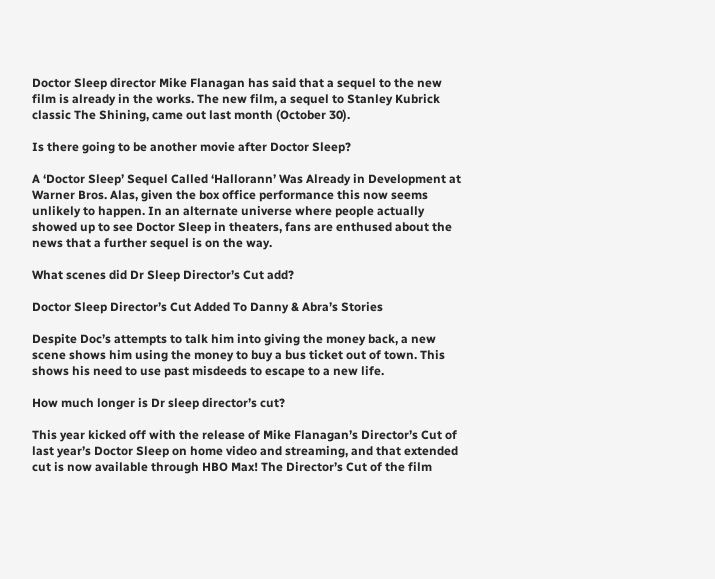Doctor Sleep director Mike Flanagan has said that a sequel to the new film is already in the works. The new film, a sequel to Stanley Kubrick classic The Shining, came out last month (October 30).

Is there going to be another movie after Doctor Sleep?

A ‘Doctor Sleep’ Sequel Called ‘Hallorann’ Was Already in Development at Warner Bros. Alas, given the box office performance this now seems unlikely to happen. In an alternate universe where people actually showed up to see Doctor Sleep in theaters, fans are enthused about the news that a further sequel is on the way.

What scenes did Dr Sleep Director’s Cut add?

Doctor Sleep Director’s Cut Added To Danny & Abra’s Stories

Despite Doc’s attempts to talk him into giving the money back, a new scene shows him using the money to buy a bus ticket out of town. This shows his need to use past misdeeds to escape to a new life.

How much longer is Dr sleep director’s cut?

This year kicked off with the release of Mike Flanagan’s Director’s Cut of last year’s Doctor Sleep on home video and streaming, and that extended cut is now available through HBO Max! The Director’s Cut of the film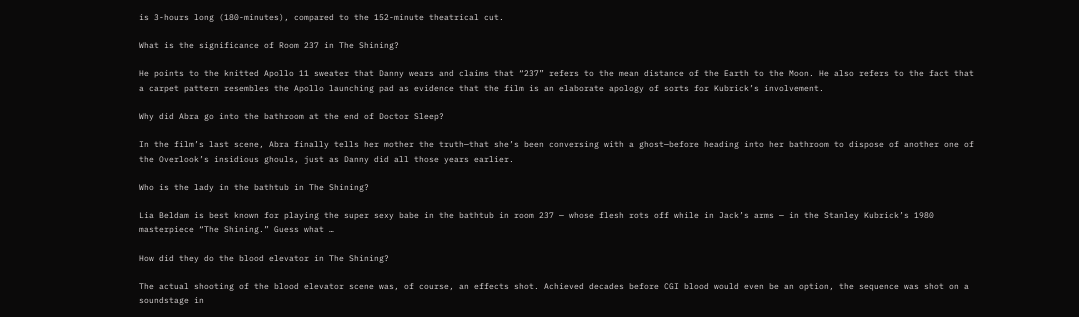is 3-hours long (180-minutes), compared to the 152-minute theatrical cut.

What is the significance of Room 237 in The Shining?

He points to the knitted Apollo 11 sweater that Danny wears and claims that “237” refers to the mean distance of the Earth to the Moon. He also refers to the fact that a carpet pattern resembles the Apollo launching pad as evidence that the film is an elaborate apology of sorts for Kubrick’s involvement.

Why did Abra go into the bathroom at the end of Doctor Sleep?

In the film’s last scene, Abra finally tells her mother the truth—that she’s been conversing with a ghost—before heading into her bathroom to dispose of another one of the Overlook’s insidious ghouls, just as Danny did all those years earlier.

Who is the lady in the bathtub in The Shining?

Lia Beldam is best known for playing the super sexy babe in the bathtub in room 237 — whose flesh rots off while in Jack’s arms — in the Stanley Kubrick’s 1980 masterpiece “The Shining.” Guess what …

How did they do the blood elevator in The Shining?

The actual shooting of the blood elevator scene was, of course, an effects shot. Achieved decades before CGI blood would even be an option, the sequence was shot on a soundstage in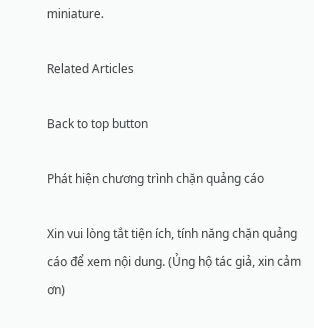miniature.

Related Articles

Back to top button

Phát hiện chương trình chặn quảng cáo

Xin vui lòng tắt tiện ích, tính năng chặn quảng cáo để xem nội dung. (Ủng hộ tác giả, xin cảm ơn)